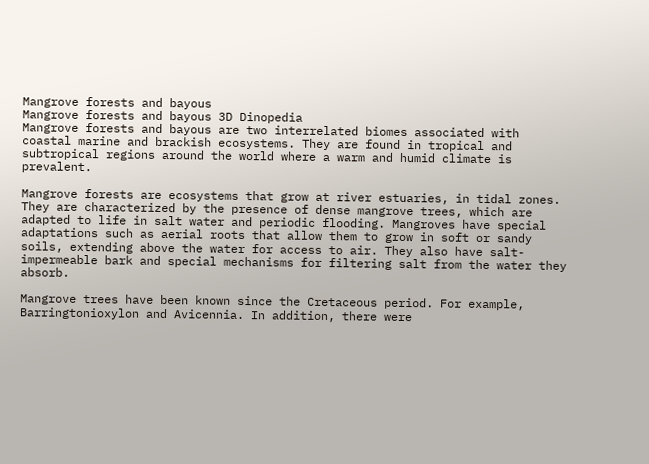Mangrove forests and bayous
Mangrove forests and bayous 3D Dinopedia
Mangrove forests and bayous are two interrelated biomes associated with coastal marine and brackish ecosystems. They are found in tropical and subtropical regions around the world where a warm and humid climate is prevalent.

Mangrove forests are ecosystems that grow at river estuaries, in tidal zones. They are characterized by the presence of dense mangrove trees, which are adapted to life in salt water and periodic flooding. Mangroves have special adaptations such as aerial roots that allow them to grow in soft or sandy soils, extending above the water for access to air. They also have salt-impermeable bark and special mechanisms for filtering salt from the water they absorb.

Mangrove trees have been known since the Cretaceous period. For example, Barringtonioxylon and Avicennia. In addition, there were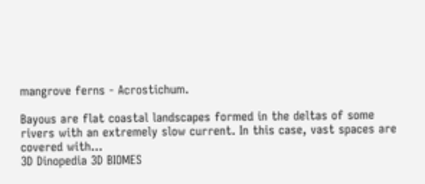mangrove ferns - Acrostichum.

Bayous are flat coastal landscapes formed in the deltas of some rivers with an extremely slow current. In this case, vast spaces are covered with...
3D Dinopedia 3D BIOMES